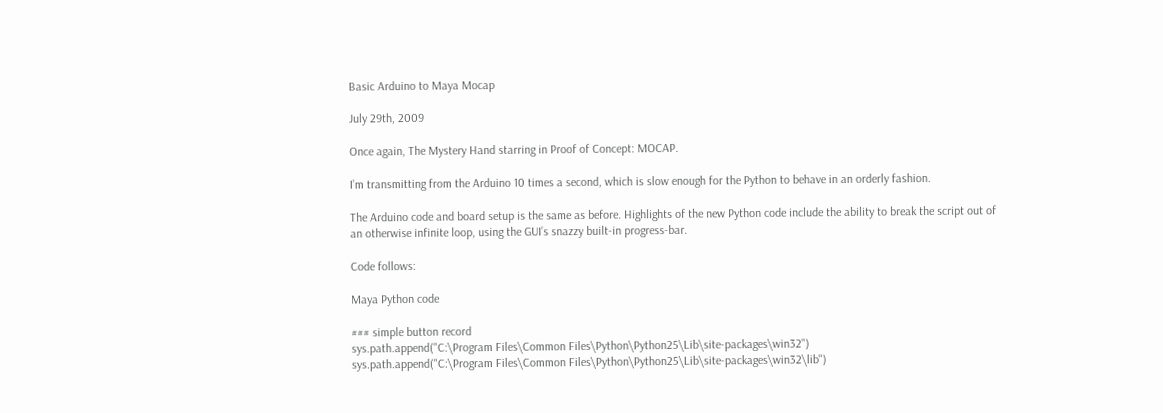Basic Arduino to Maya Mocap

July 29th, 2009

Once again, The Mystery Hand starring in Proof of Concept: MOCAP.

I’m transmitting from the Arduino 10 times a second, which is slow enough for the Python to behave in an orderly fashion.

The Arduino code and board setup is the same as before. Highlights of the new Python code include the ability to break the script out of an otherwise infinite loop, using the GUI’s snazzy built-in progress-bar.

Code follows:

Maya Python code

### simple button record
sys.path.append("C:\Program Files\Common Files\Python\Python25\Lib\site-packages\win32")
sys.path.append("C:\Program Files\Common Files\Python\Python25\Lib\site-packages\win32\lib")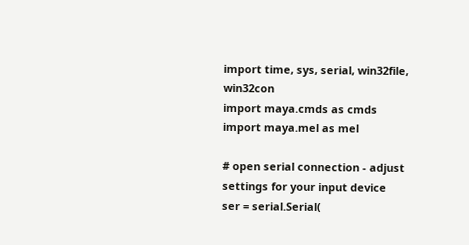import time, sys, serial, win32file, win32con
import maya.cmds as cmds
import maya.mel as mel

# open serial connection - adjust settings for your input device
ser = serial.Serial(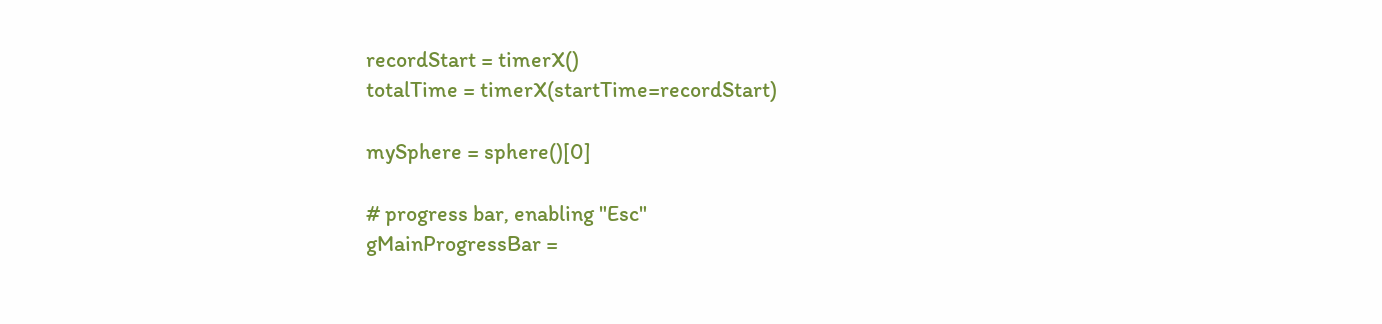recordStart = timerX()
totalTime = timerX(startTime=recordStart)

mySphere = sphere()[0]

# progress bar, enabling "Esc"
gMainProgressBar =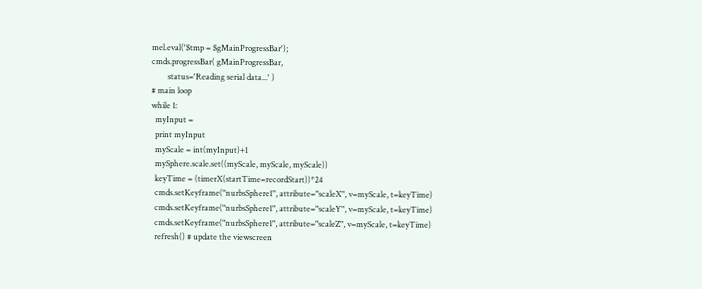mel.eval('$tmp = $gMainProgressBar');
cmds.progressBar( gMainProgressBar,
        status='Reading serial data...' )
# main loop
while 1:
  myInput =
  print myInput
  myScale = int(myInput)+1
  mySphere.scale.set((myScale, myScale, myScale))
  keyTime = (timerX(startTime=recordStart))*24
  cmds.setKeyframe("nurbsSphere1", attribute="scaleX", v=myScale, t=keyTime)
  cmds.setKeyframe("nurbsSphere1", attribute="scaleY", v=myScale, t=keyTime)
  cmds.setKeyframe("nurbsSphere1", attribute="scaleZ", v=myScale, t=keyTime)
  refresh() # update the viewscreen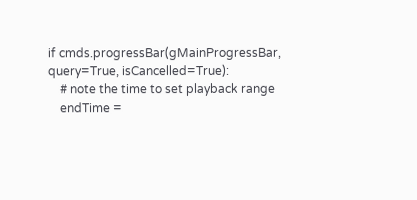if cmds.progressBar(gMainProgressBar, query=True, isCancelled=True):
    # note the time to set playback range
    endTime =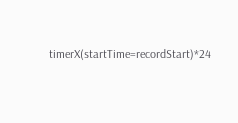timerX(startTime=recordStart)*24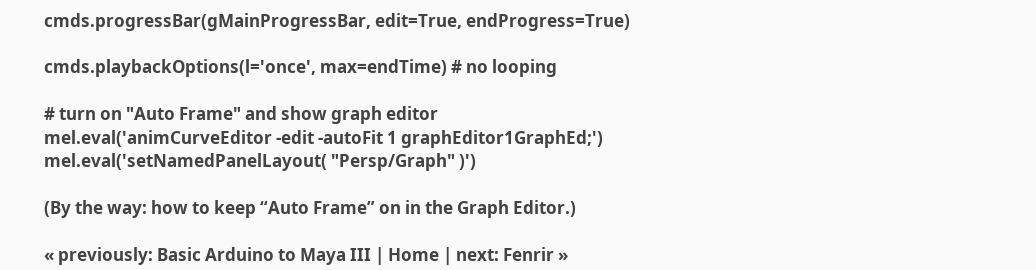cmds.progressBar(gMainProgressBar, edit=True, endProgress=True)

cmds.playbackOptions(l='once', max=endTime) # no looping

# turn on "Auto Frame" and show graph editor
mel.eval('animCurveEditor -edit -autoFit 1 graphEditor1GraphEd;')
mel.eval('setNamedPanelLayout( "Persp/Graph" )')

(By the way: how to keep “Auto Frame” on in the Graph Editor.)

« previously: Basic Arduino to Maya III | Home | next: Fenrir »